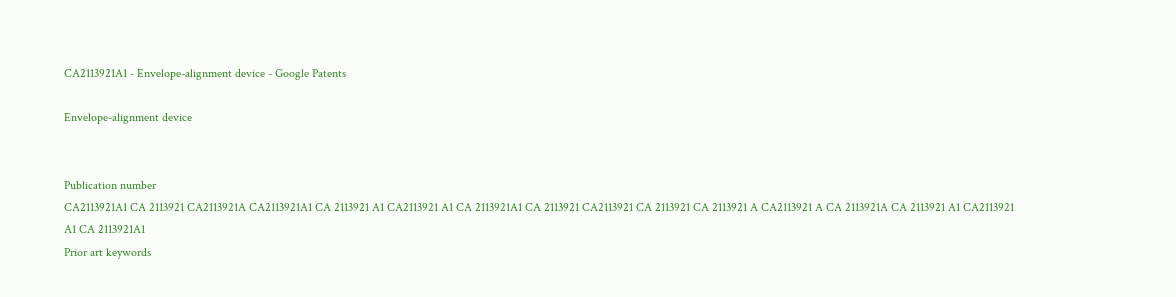CA2113921A1 - Envelope-alignment device - Google Patents

Envelope-alignment device


Publication number
CA2113921A1 CA 2113921 CA2113921A CA2113921A1 CA 2113921 A1 CA2113921 A1 CA 2113921A1 CA 2113921 CA2113921 CA 2113921 CA 2113921 A CA2113921 A CA 2113921A CA 2113921 A1 CA2113921 A1 CA 2113921A1
Prior art keywords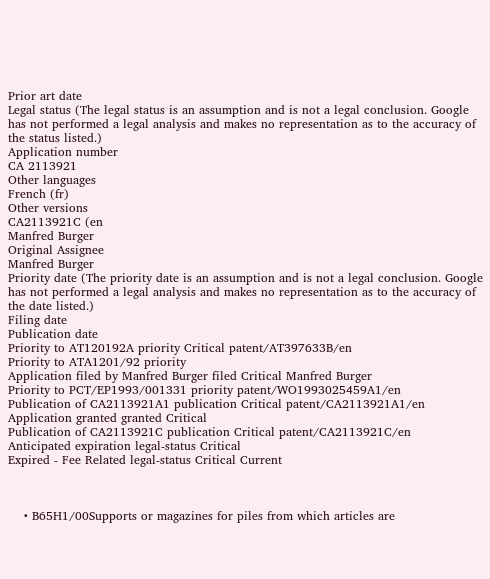Prior art date
Legal status (The legal status is an assumption and is not a legal conclusion. Google has not performed a legal analysis and makes no representation as to the accuracy of the status listed.)
Application number
CA 2113921
Other languages
French (fr)
Other versions
CA2113921C (en
Manfred Burger
Original Assignee
Manfred Burger
Priority date (The priority date is an assumption and is not a legal conclusion. Google has not performed a legal analysis and makes no representation as to the accuracy of the date listed.)
Filing date
Publication date
Priority to AT120192A priority Critical patent/AT397633B/en
Priority to ATA1201/92 priority
Application filed by Manfred Burger filed Critical Manfred Burger
Priority to PCT/EP1993/001331 priority patent/WO1993025459A1/en
Publication of CA2113921A1 publication Critical patent/CA2113921A1/en
Application granted granted Critical
Publication of CA2113921C publication Critical patent/CA2113921C/en
Anticipated expiration legal-status Critical
Expired - Fee Related legal-status Critical Current



    • B65H1/00Supports or magazines for piles from which articles are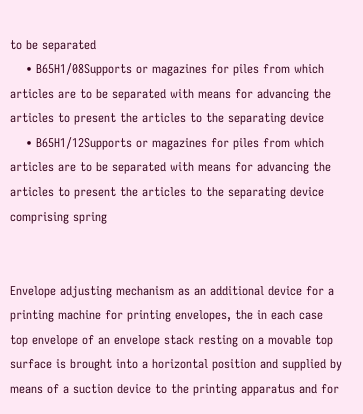to be separated
    • B65H1/08Supports or magazines for piles from which articles are to be separated with means for advancing the articles to present the articles to the separating device
    • B65H1/12Supports or magazines for piles from which articles are to be separated with means for advancing the articles to present the articles to the separating device comprising spring


Envelope adjusting mechanism as an additional device for a printing machine for printing envelopes, the in each case top envelope of an envelope stack resting on a movable top surface is brought into a horizontal position and supplied by means of a suction device to the printing apparatus and for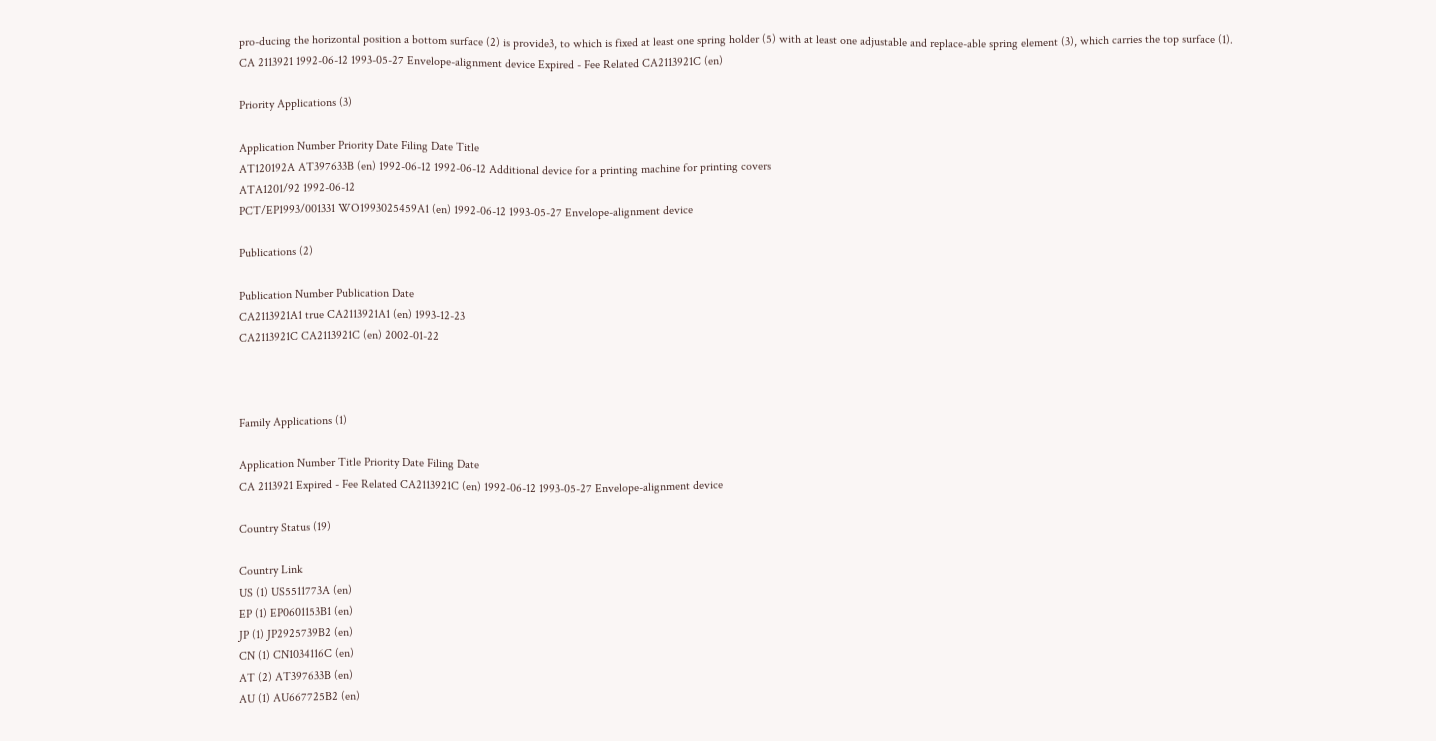pro-ducing the horizontal position a bottom surface (2) is provide3, to which is fixed at least one spring holder (5) with at least one adjustable and replace-able spring element (3), which carries the top surface (1).
CA 2113921 1992-06-12 1993-05-27 Envelope-alignment device Expired - Fee Related CA2113921C (en)

Priority Applications (3)

Application Number Priority Date Filing Date Title
AT120192A AT397633B (en) 1992-06-12 1992-06-12 Additional device for a printing machine for printing covers
ATA1201/92 1992-06-12
PCT/EP1993/001331 WO1993025459A1 (en) 1992-06-12 1993-05-27 Envelope-alignment device

Publications (2)

Publication Number Publication Date
CA2113921A1 true CA2113921A1 (en) 1993-12-23
CA2113921C CA2113921C (en) 2002-01-22



Family Applications (1)

Application Number Title Priority Date Filing Date
CA 2113921 Expired - Fee Related CA2113921C (en) 1992-06-12 1993-05-27 Envelope-alignment device

Country Status (19)

Country Link
US (1) US5511773A (en)
EP (1) EP0601153B1 (en)
JP (1) JP2925739B2 (en)
CN (1) CN1034116C (en)
AT (2) AT397633B (en)
AU (1) AU667725B2 (en)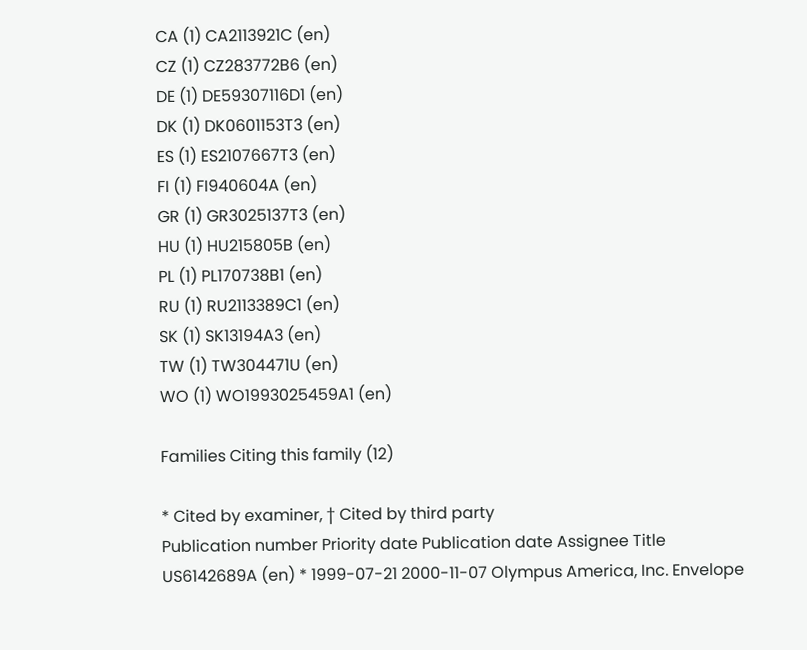CA (1) CA2113921C (en)
CZ (1) CZ283772B6 (en)
DE (1) DE59307116D1 (en)
DK (1) DK0601153T3 (en)
ES (1) ES2107667T3 (en)
FI (1) FI940604A (en)
GR (1) GR3025137T3 (en)
HU (1) HU215805B (en)
PL (1) PL170738B1 (en)
RU (1) RU2113389C1 (en)
SK (1) SK13194A3 (en)
TW (1) TW304471U (en)
WO (1) WO1993025459A1 (en)

Families Citing this family (12)

* Cited by examiner, † Cited by third party
Publication number Priority date Publication date Assignee Title
US6142689A (en) * 1999-07-21 2000-11-07 Olympus America, Inc. Envelope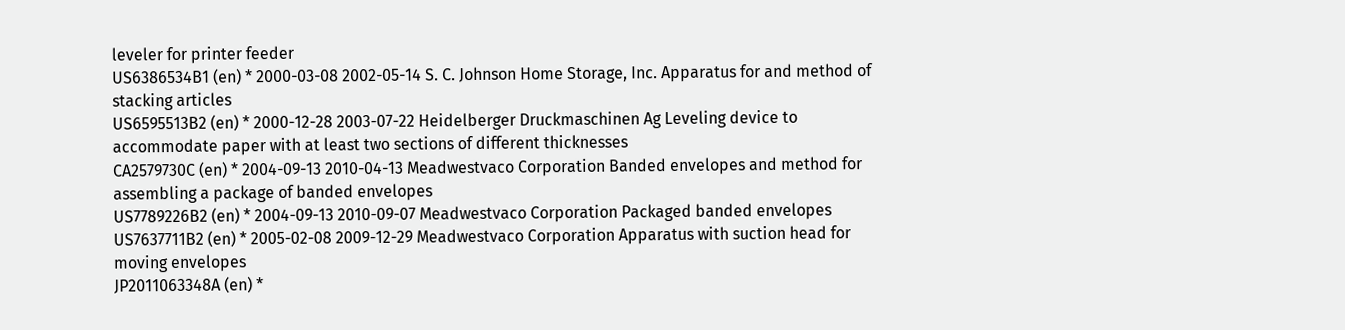leveler for printer feeder
US6386534B1 (en) * 2000-03-08 2002-05-14 S. C. Johnson Home Storage, Inc. Apparatus for and method of stacking articles
US6595513B2 (en) * 2000-12-28 2003-07-22 Heidelberger Druckmaschinen Ag Leveling device to accommodate paper with at least two sections of different thicknesses
CA2579730C (en) * 2004-09-13 2010-04-13 Meadwestvaco Corporation Banded envelopes and method for assembling a package of banded envelopes
US7789226B2 (en) * 2004-09-13 2010-09-07 Meadwestvaco Corporation Packaged banded envelopes
US7637711B2 (en) * 2005-02-08 2009-12-29 Meadwestvaco Corporation Apparatus with suction head for moving envelopes
JP2011063348A (en) *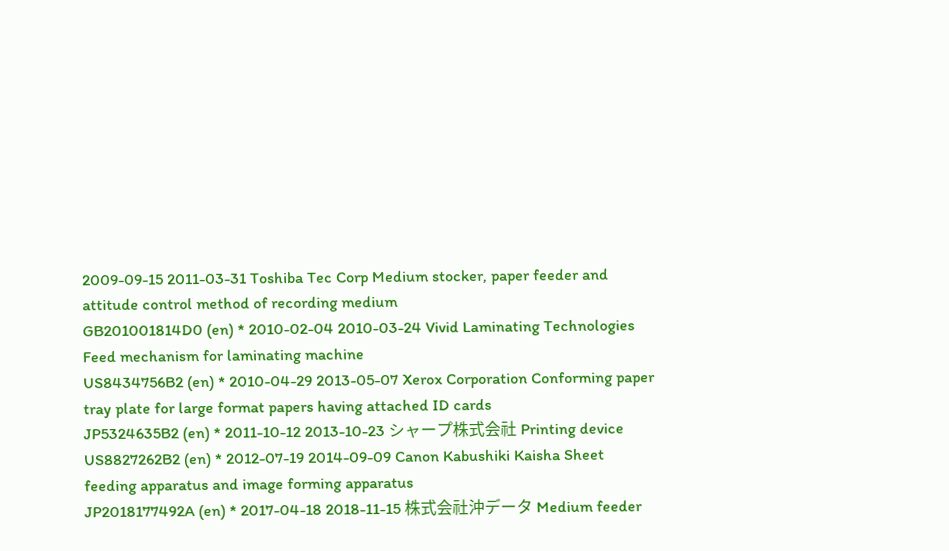2009-09-15 2011-03-31 Toshiba Tec Corp Medium stocker, paper feeder and attitude control method of recording medium
GB201001814D0 (en) * 2010-02-04 2010-03-24 Vivid Laminating Technologies Feed mechanism for laminating machine
US8434756B2 (en) * 2010-04-29 2013-05-07 Xerox Corporation Conforming paper tray plate for large format papers having attached ID cards
JP5324635B2 (en) * 2011-10-12 2013-10-23 シャープ株式会社 Printing device
US8827262B2 (en) * 2012-07-19 2014-09-09 Canon Kabushiki Kaisha Sheet feeding apparatus and image forming apparatus
JP2018177492A (en) * 2017-04-18 2018-11-15 株式会社沖データ Medium feeder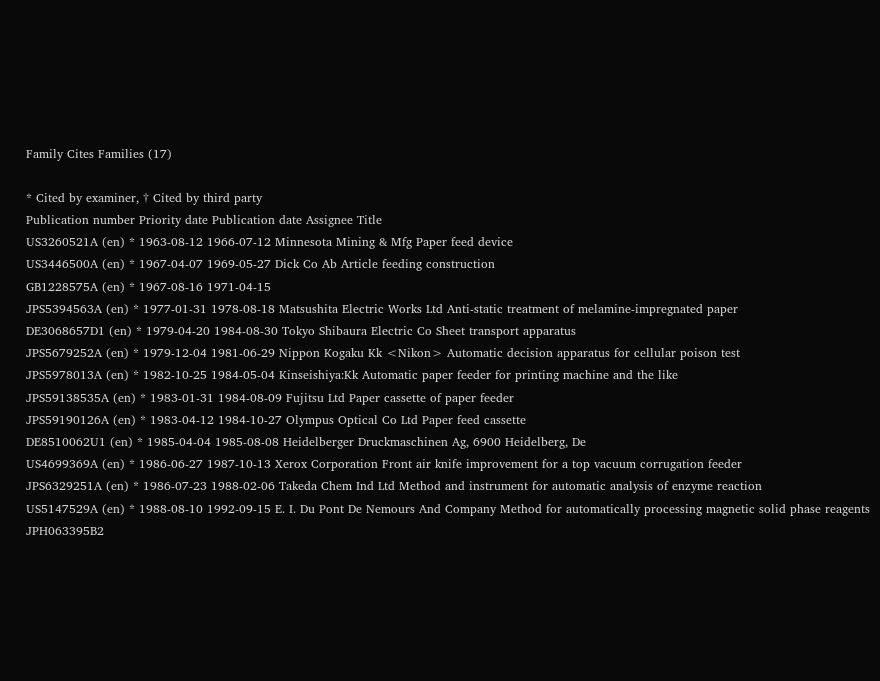Family Cites Families (17)

* Cited by examiner, † Cited by third party
Publication number Priority date Publication date Assignee Title
US3260521A (en) * 1963-08-12 1966-07-12 Minnesota Mining & Mfg Paper feed device
US3446500A (en) * 1967-04-07 1969-05-27 Dick Co Ab Article feeding construction
GB1228575A (en) * 1967-08-16 1971-04-15
JPS5394563A (en) * 1977-01-31 1978-08-18 Matsushita Electric Works Ltd Anti-static treatment of melamine-impregnated paper
DE3068657D1 (en) * 1979-04-20 1984-08-30 Tokyo Shibaura Electric Co Sheet transport apparatus
JPS5679252A (en) * 1979-12-04 1981-06-29 Nippon Kogaku Kk <Nikon> Automatic decision apparatus for cellular poison test
JPS5978013A (en) * 1982-10-25 1984-05-04 Kinseishiya:Kk Automatic paper feeder for printing machine and the like
JPS59138535A (en) * 1983-01-31 1984-08-09 Fujitsu Ltd Paper cassette of paper feeder
JPS59190126A (en) * 1983-04-12 1984-10-27 Olympus Optical Co Ltd Paper feed cassette
DE8510062U1 (en) * 1985-04-04 1985-08-08 Heidelberger Druckmaschinen Ag, 6900 Heidelberg, De
US4699369A (en) * 1986-06-27 1987-10-13 Xerox Corporation Front air knife improvement for a top vacuum corrugation feeder
JPS6329251A (en) * 1986-07-23 1988-02-06 Takeda Chem Ind Ltd Method and instrument for automatic analysis of enzyme reaction
US5147529A (en) * 1988-08-10 1992-09-15 E. I. Du Pont De Nemours And Company Method for automatically processing magnetic solid phase reagents
JPH063395B2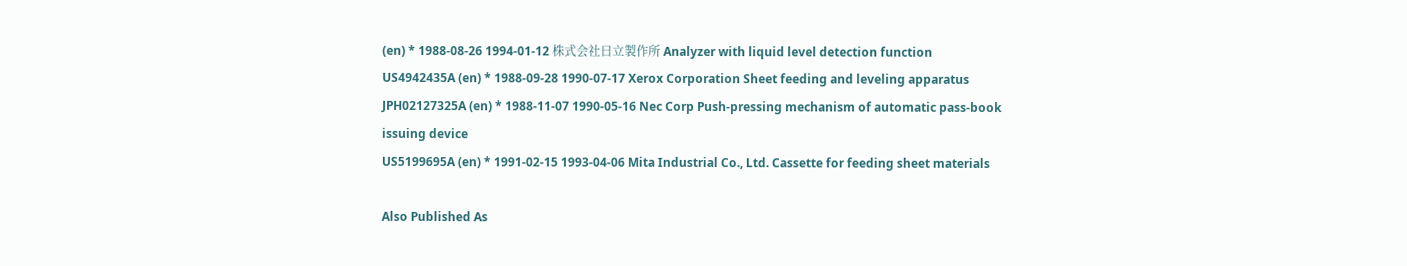(en) * 1988-08-26 1994-01-12 株式会社日立製作所 Analyzer with liquid level detection function
US4942435A (en) * 1988-09-28 1990-07-17 Xerox Corporation Sheet feeding and leveling apparatus
JPH02127325A (en) * 1988-11-07 1990-05-16 Nec Corp Push-pressing mechanism of automatic pass-book issuing device
US5199695A (en) * 1991-02-15 1993-04-06 Mita Industrial Co., Ltd. Cassette for feeding sheet materials

Also Published As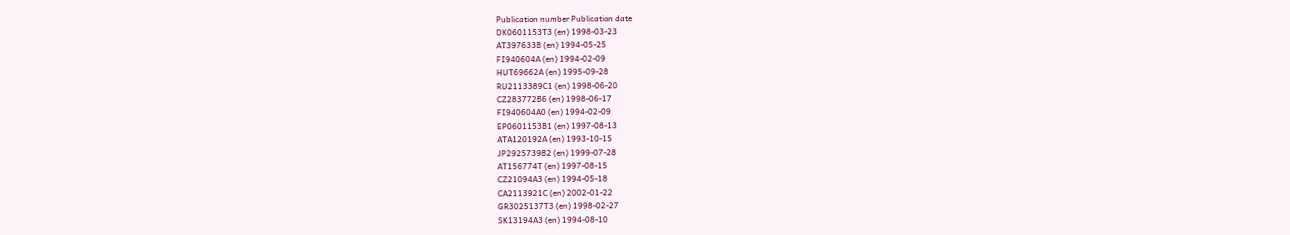Publication number Publication date
DK0601153T3 (en) 1998-03-23
AT397633B (en) 1994-05-25
FI940604A (en) 1994-02-09
HUT69662A (en) 1995-09-28
RU2113389C1 (en) 1998-06-20
CZ283772B6 (en) 1998-06-17
FI940604A0 (en) 1994-02-09
EP0601153B1 (en) 1997-08-13
ATA120192A (en) 1993-10-15
JP2925739B2 (en) 1999-07-28
AT156774T (en) 1997-08-15
CZ21094A3 (en) 1994-05-18
CA2113921C (en) 2002-01-22
GR3025137T3 (en) 1998-02-27
SK13194A3 (en) 1994-08-10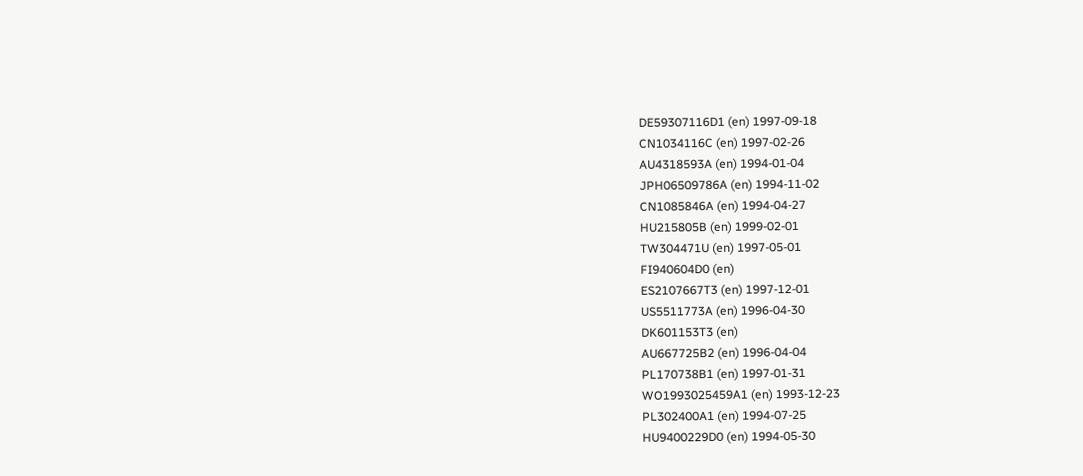DE59307116D1 (en) 1997-09-18
CN1034116C (en) 1997-02-26
AU4318593A (en) 1994-01-04
JPH06509786A (en) 1994-11-02
CN1085846A (en) 1994-04-27
HU215805B (en) 1999-02-01
TW304471U (en) 1997-05-01
FI940604D0 (en)
ES2107667T3 (en) 1997-12-01
US5511773A (en) 1996-04-30
DK601153T3 (en)
AU667725B2 (en) 1996-04-04
PL170738B1 (en) 1997-01-31
WO1993025459A1 (en) 1993-12-23
PL302400A1 (en) 1994-07-25
HU9400229D0 (en) 1994-05-30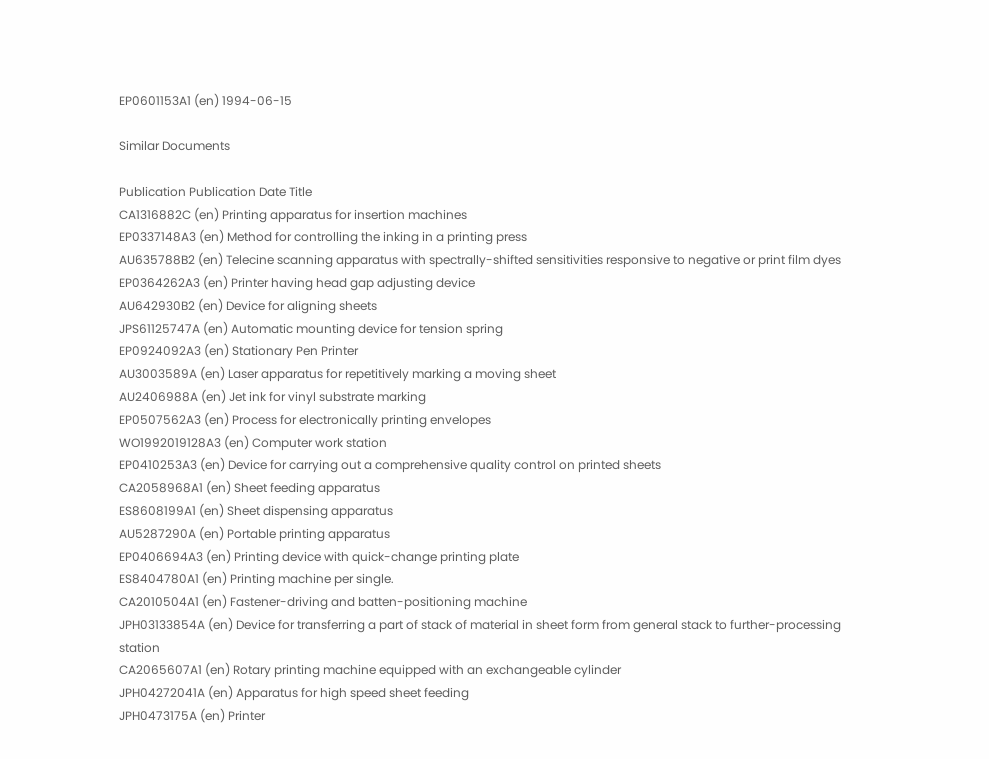EP0601153A1 (en) 1994-06-15

Similar Documents

Publication Publication Date Title
CA1316882C (en) Printing apparatus for insertion machines
EP0337148A3 (en) Method for controlling the inking in a printing press
AU635788B2 (en) Telecine scanning apparatus with spectrally-shifted sensitivities responsive to negative or print film dyes
EP0364262A3 (en) Printer having head gap adjusting device
AU642930B2 (en) Device for aligning sheets
JPS61125747A (en) Automatic mounting device for tension spring
EP0924092A3 (en) Stationary Pen Printer
AU3003589A (en) Laser apparatus for repetitively marking a moving sheet
AU2406988A (en) Jet ink for vinyl substrate marking
EP0507562A3 (en) Process for electronically printing envelopes
WO1992019128A3 (en) Computer work station
EP0410253A3 (en) Device for carrying out a comprehensive quality control on printed sheets
CA2058968A1 (en) Sheet feeding apparatus
ES8608199A1 (en) Sheet dispensing apparatus
AU5287290A (en) Portable printing apparatus
EP0406694A3 (en) Printing device with quick-change printing plate
ES8404780A1 (en) Printing machine per single.
CA2010504A1 (en) Fastener-driving and batten-positioning machine
JPH03133854A (en) Device for transferring a part of stack of material in sheet form from general stack to further-processing station
CA2065607A1 (en) Rotary printing machine equipped with an exchangeable cylinder
JPH04272041A (en) Apparatus for high speed sheet feeding
JPH0473175A (en) Printer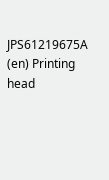JPS61219675A (en) Printing head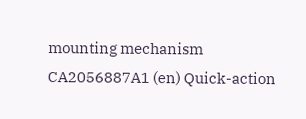mounting mechanism
CA2056887A1 (en) Quick-action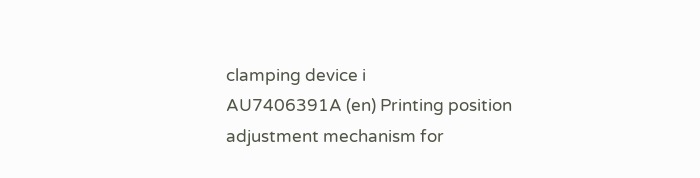clamping device i
AU7406391A (en) Printing position adjustment mechanism for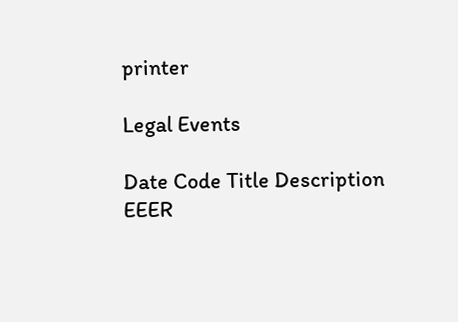printer

Legal Events

Date Code Title Description
EEER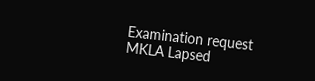Examination request
MKLA Lapsed